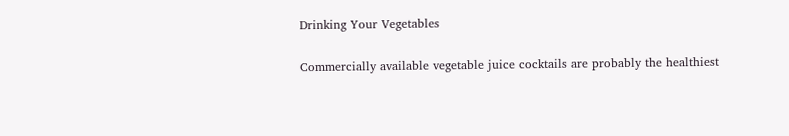Drinking Your Vegetables

Commercially available vegetable juice cocktails are probably the healthiest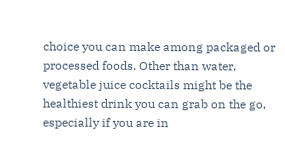choice you can make among packaged or processed foods. Other than water, vegetable juice cocktails might be the healthiest drink you can grab on the go, especially if you are in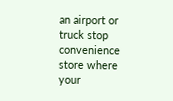an airport or truck stop convenience store where your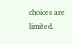choices are limited.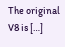The original V8 is […]